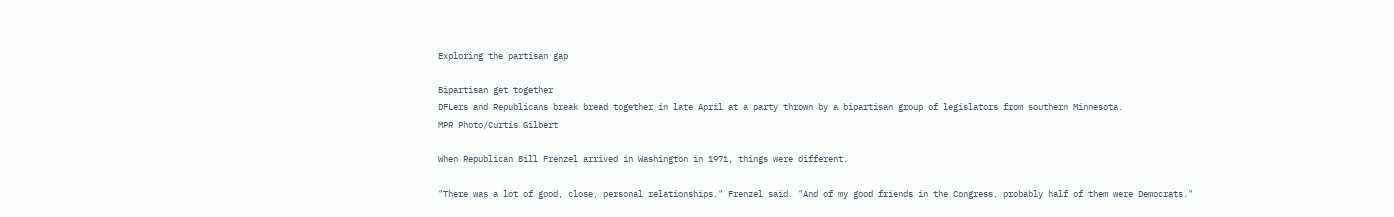Exploring the partisan gap

Bipartisan get together
DFLers and Republicans break bread together in late April at a party thrown by a bipartisan group of legislators from southern Minnesota.
MPR Photo/Curtis Gilbert

When Republican Bill Frenzel arrived in Washington in 1971, things were different.

"There was a lot of good, close, personal relationships." Frenzel said. "And of my good friends in the Congress, probably half of them were Democrats."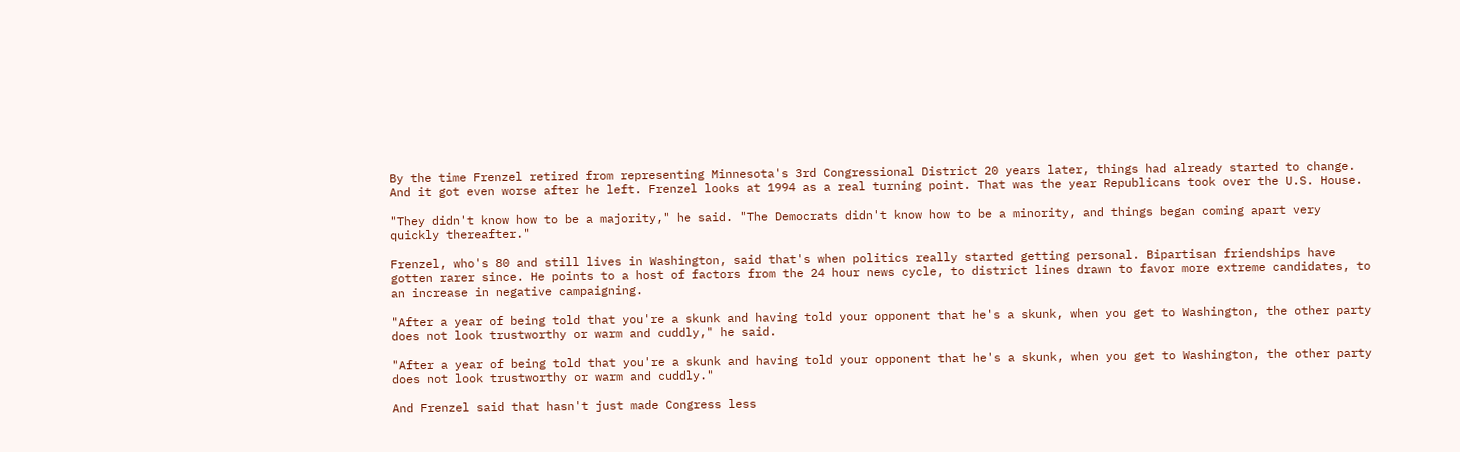By the time Frenzel retired from representing Minnesota's 3rd Congressional District 20 years later, things had already started to change. And it got even worse after he left. Frenzel looks at 1994 as a real turning point. That was the year Republicans took over the U.S. House.

"They didn't know how to be a majority," he said. "The Democrats didn't know how to be a minority, and things began coming apart very quickly thereafter."

Frenzel, who's 80 and still lives in Washington, said that's when politics really started getting personal. Bipartisan friendships have gotten rarer since. He points to a host of factors from the 24 hour news cycle, to district lines drawn to favor more extreme candidates, to an increase in negative campaigning.

"After a year of being told that you're a skunk and having told your opponent that he's a skunk, when you get to Washington, the other party does not look trustworthy or warm and cuddly," he said.

"After a year of being told that you're a skunk and having told your opponent that he's a skunk, when you get to Washington, the other party does not look trustworthy or warm and cuddly."

And Frenzel said that hasn't just made Congress less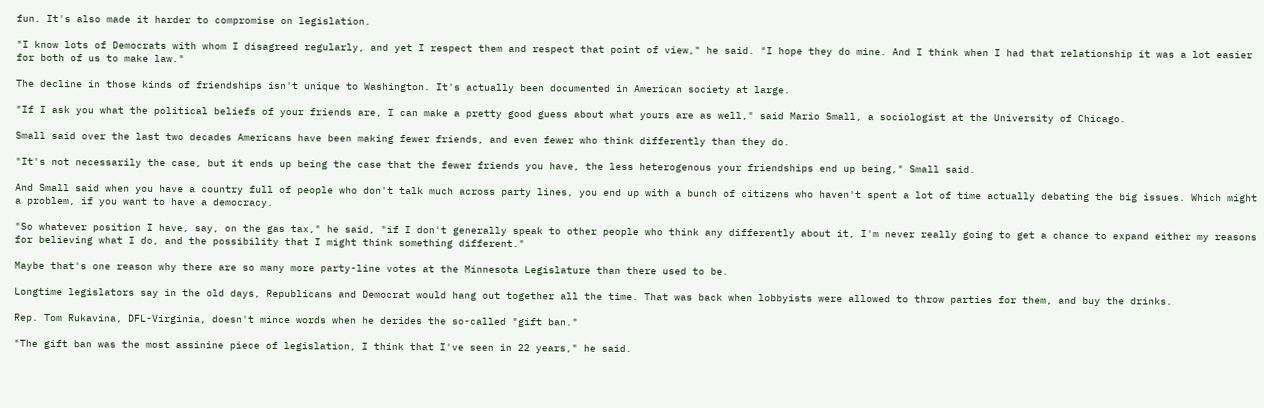fun. It's also made it harder to compromise on legislation.

"I know lots of Democrats with whom I disagreed regularly, and yet I respect them and respect that point of view," he said. "I hope they do mine. And I think when I had that relationship it was a lot easier for both of us to make law."

The decline in those kinds of friendships isn't unique to Washington. It's actually been documented in American society at large.

"If I ask you what the political beliefs of your friends are, I can make a pretty good guess about what yours are as well," said Mario Small, a sociologist at the University of Chicago.

Small said over the last two decades Americans have been making fewer friends, and even fewer who think differently than they do.

"It's not necessarily the case, but it ends up being the case that the fewer friends you have, the less heterogenous your friendships end up being," Small said.

And Small said when you have a country full of people who don't talk much across party lines, you end up with a bunch of citizens who haven't spent a lot of time actually debating the big issues. Which might a problem, if you want to have a democracy.

"So whatever position I have, say, on the gas tax," he said, "if I don't generally speak to other people who think any differently about it, I'm never really going to get a chance to expand either my reasons for believing what I do, and the possibility that I might think something different."

Maybe that's one reason why there are so many more party-line votes at the Minnesota Legislature than there used to be.

Longtime legislators say in the old days, Republicans and Democrat would hang out together all the time. That was back when lobbyists were allowed to throw parties for them, and buy the drinks.

Rep. Tom Rukavina, DFL-Virginia, doesn't mince words when he derides the so-called "gift ban."

"The gift ban was the most assinine piece of legislation, I think that I've seen in 22 years," he said.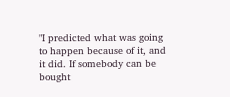"I predicted what was going to happen because of it, and it did. If somebody can be bought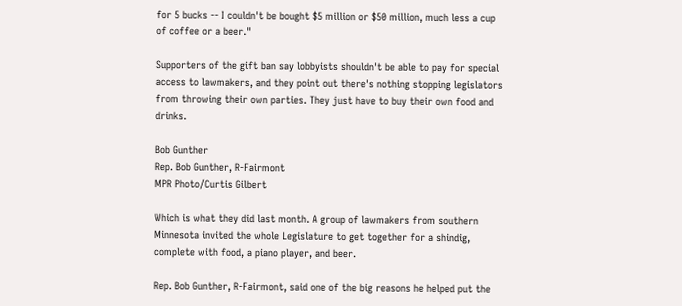for 5 bucks -- I couldn't be bought $5 million or $50 million, much less a cup of coffee or a beer."

Supporters of the gift ban say lobbyists shouldn't be able to pay for special access to lawmakers, and they point out there's nothing stopping legislators from throwing their own parties. They just have to buy their own food and drinks.

Bob Gunther
Rep. Bob Gunther, R-Fairmont
MPR Photo/Curtis Gilbert

Which is what they did last month. A group of lawmakers from southern Minnesota invited the whole Legislature to get together for a shindig, complete with food, a piano player, and beer.

Rep. Bob Gunther, R-Fairmont, said one of the big reasons he helped put the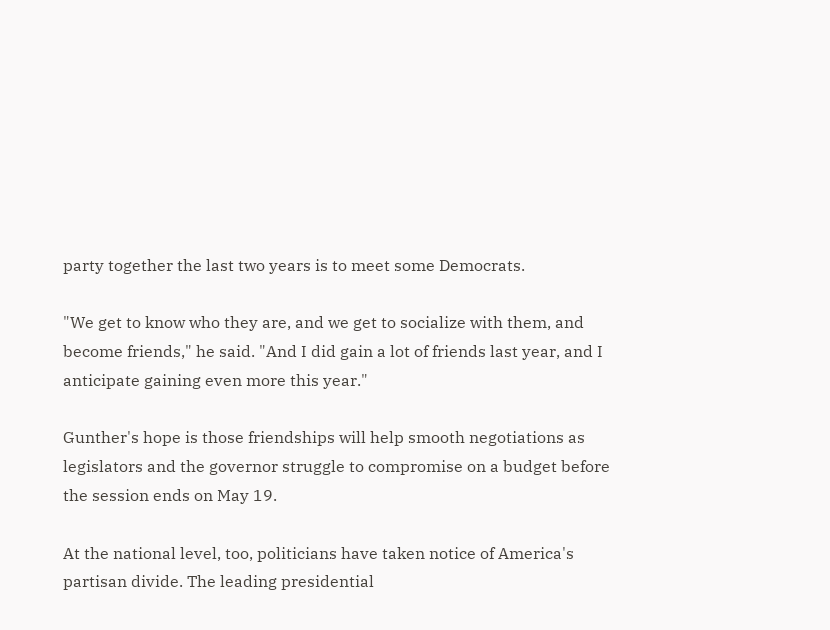party together the last two years is to meet some Democrats.

"We get to know who they are, and we get to socialize with them, and become friends," he said. "And I did gain a lot of friends last year, and I anticipate gaining even more this year."

Gunther's hope is those friendships will help smooth negotiations as legislators and the governor struggle to compromise on a budget before the session ends on May 19.

At the national level, too, politicians have taken notice of America's partisan divide. The leading presidential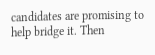candidates are promising to help bridge it. Then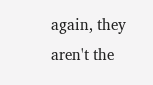again, they aren't the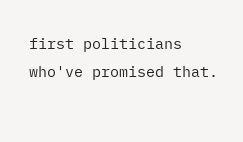first politicians who've promised that.